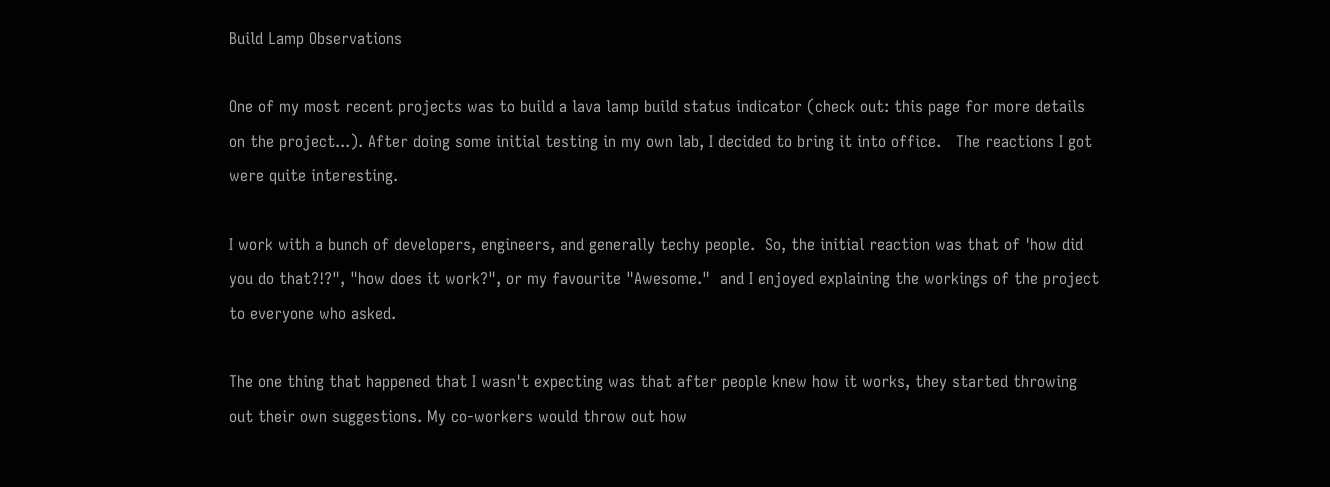Build Lamp Observations

One of my most recent projects was to build a lava lamp build status indicator (check out: this page for more details on the project...). After doing some initial testing in my own lab, I decided to bring it into office.   The reactions I got were quite interesting.

I work with a bunch of developers, engineers, and generally techy people.  So, the initial reaction was that of 'how did you do that?!?", "how does it work?", or my favourite "Awesome."  and I enjoyed explaining the workings of the project to everyone who asked.

The one thing that happened that I wasn't expecting was that after people knew how it works, they started throwing out their own suggestions. My co-workers would throw out how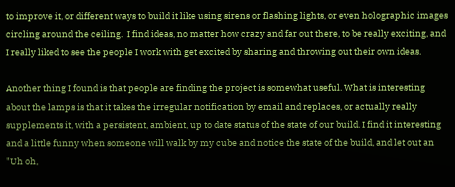to improve it, or different ways to build it like using sirens or flashing lights, or even holographic images circling around the ceiling.  I find ideas, no matter how crazy and far out there, to be really exciting, and I really liked to see the people I work with get excited by sharing and throwing out their own ideas.

Another thing I found is that people are finding the project is somewhat useful. What is interesting about the lamps is that it takes the irregular notification by email and replaces, or actually really supplements it, with a persistent, ambient, up to date status of the state of our build. I find it interesting and a little funny when someone will walk by my cube and notice the state of the build, and let out an "Uh oh,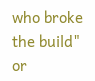who broke the build" or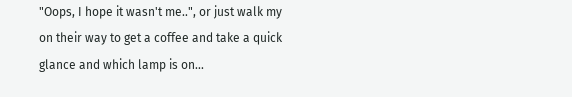"Oops, I hope it wasn't me..", or just walk my on their way to get a coffee and take a quick glance and which lamp is on...